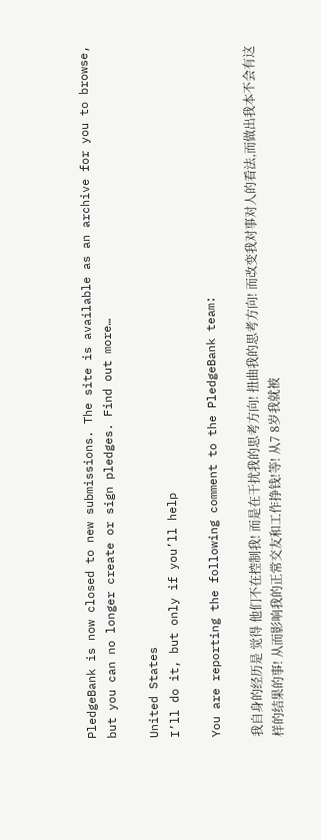PledgeBank is now closed to new submissions. The site is available as an archive for you to browse, but you can no longer create or sign pledges. Find out more…

United States
I’ll do it, but only if you’ll help

You are reporting the following comment to the PledgeBank team:

我自身的经历是 觉得 他们不在控制我! 而是在干扰我的思考方向! 扭曲我的思考方向! 而改变我对事对人的看法,而做出我本不会有这样的结果的事! 从而影响我的正常交友和工作挣钱!等! 从7 8岁我就被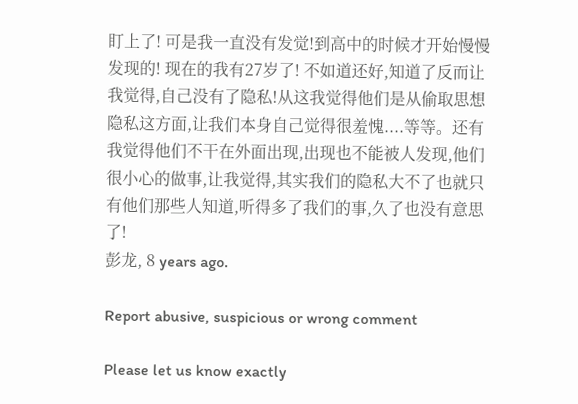盯上了! 可是我一直没有发觉!到高中的时候才开始慢慢发现的! 现在的我有27岁了! 不如道还好,知道了反而让我觉得,自己没有了隐私!从这我觉得他们是从偷取思想隐私这方面,让我们本身自己觉得很羞愧....等等。还有我觉得他们不干在外面出现,出现也不能被人发现,他们很小心的做事,让我觉得,其实我们的隐私大不了也就只有他们那些人知道,听得多了我们的事,久了也没有意思了!
彭龙, 8 years ago.

Report abusive, suspicious or wrong comment

Please let us know exactly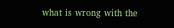what is wrong with the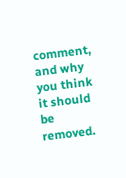comment, and why you think it should be removed.